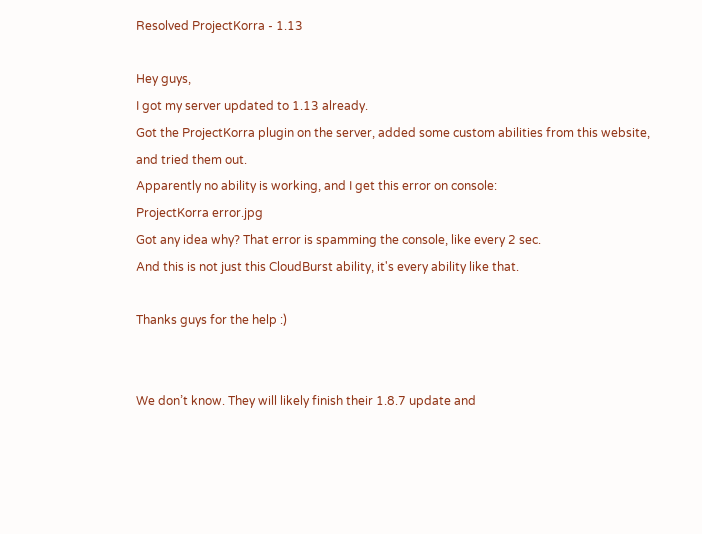Resolved ProjectKorra - 1.13

Hey guys,
I got my server updated to 1.13 already.
Got the ProjectKorra plugin on the server, added some custom abilities from this website, and tried them out.
Apparently no ability is working, and I get this error on console:
ProjectKorra error.jpg
Got any idea why? That error is spamming the console, like every 2 sec.
And this is not just this CloudBurst ability, it's every ability like that.

Thanks guys for the help :)


We don’t know. They will likely finish their 1.8.7 update and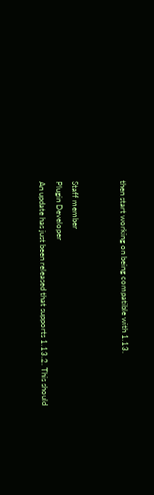then start working on being compatible with 1.13.


Staff member
Plugin Developer
An update has just been released that supports 1.13.2. This should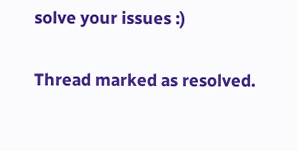solve your issues :)

Thread marked as resolved.